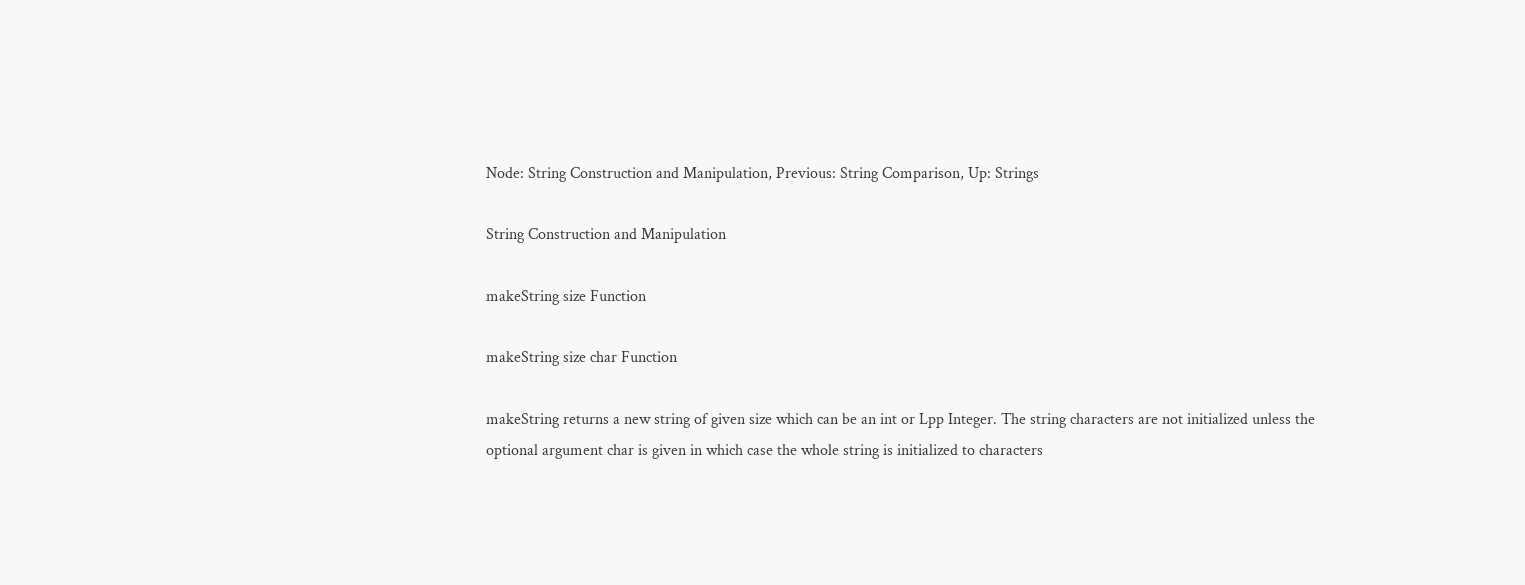Node: String Construction and Manipulation, Previous: String Comparison, Up: Strings

String Construction and Manipulation

makeString size Function

makeString size char Function

makeString returns a new string of given size which can be an int or Lpp Integer. The string characters are not initialized unless the optional argument char is given in which case the whole string is initialized to characters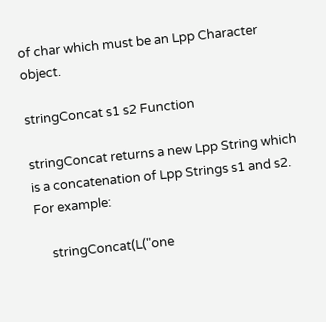of char which must be an Lpp Character object.

stringConcat s1 s2 Function

stringConcat returns a new Lpp String which is a concatenation of Lpp Strings s1 and s2. For example:

     stringConcat(L("one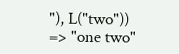"), L("two")) => "one two"